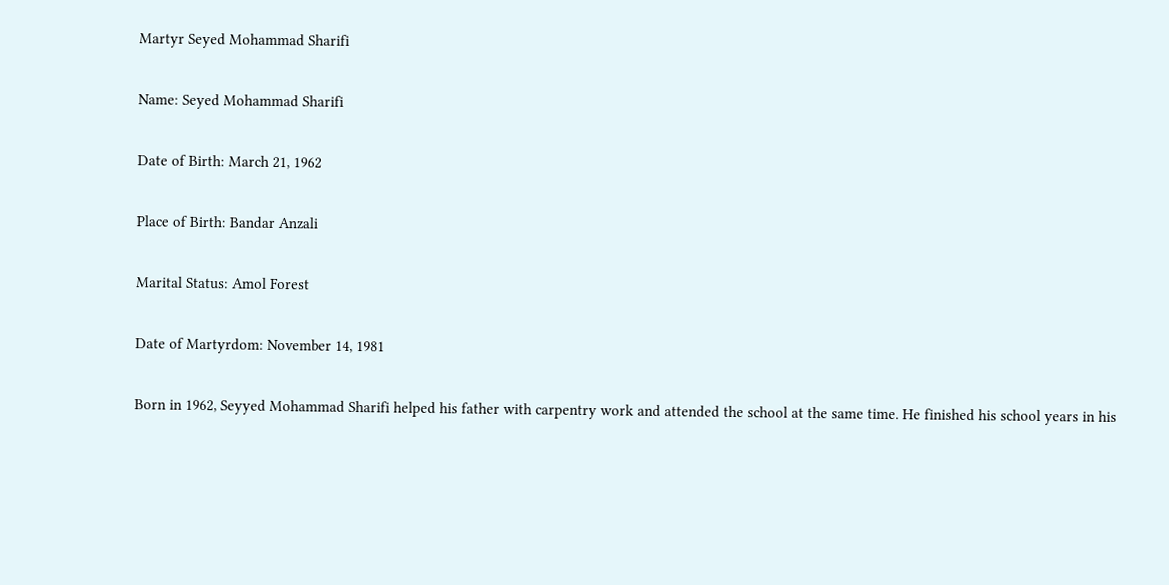Martyr Seyed Mohammad Sharifi

Name: Seyed Mohammad Sharifi

Date of Birth: March 21, 1962

Place of Birth: Bandar Anzali

Marital Status: Amol Forest

Date of Martyrdom: November 14, 1981

Born in 1962, Seyyed Mohammad Sharifi helped his father with carpentry work and attended the school at the same time. He finished his school years in his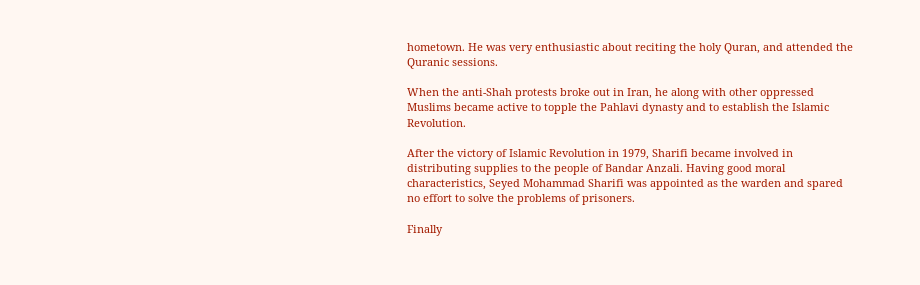hometown. He was very enthusiastic about reciting the holy Quran, and attended the Quranic sessions.

When the anti-Shah protests broke out in Iran, he along with other oppressed Muslims became active to topple the Pahlavi dynasty and to establish the Islamic Revolution.

After the victory of Islamic Revolution in 1979, Sharifi became involved in distributing supplies to the people of Bandar Anzali. Having good moral characteristics, Seyed Mohammad Sharifi was appointed as the warden and spared no effort to solve the problems of prisoners.

Finally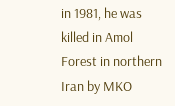in 1981, he was killed in Amol Forest in northern Iran by MKO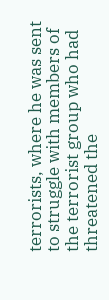terrorists, where he was sent to struggle with members of the terrorist group who had threatened the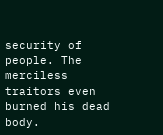security of people. The merciless traitors even burned his dead body.